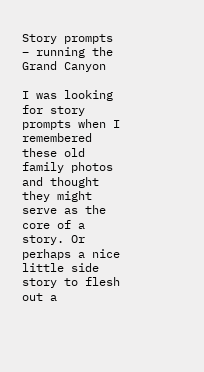Story prompts – running the Grand Canyon

I was looking for story prompts when I remembered these old family photos and thought they might serve as the core of a story. Or perhaps a nice little side story to flesh out a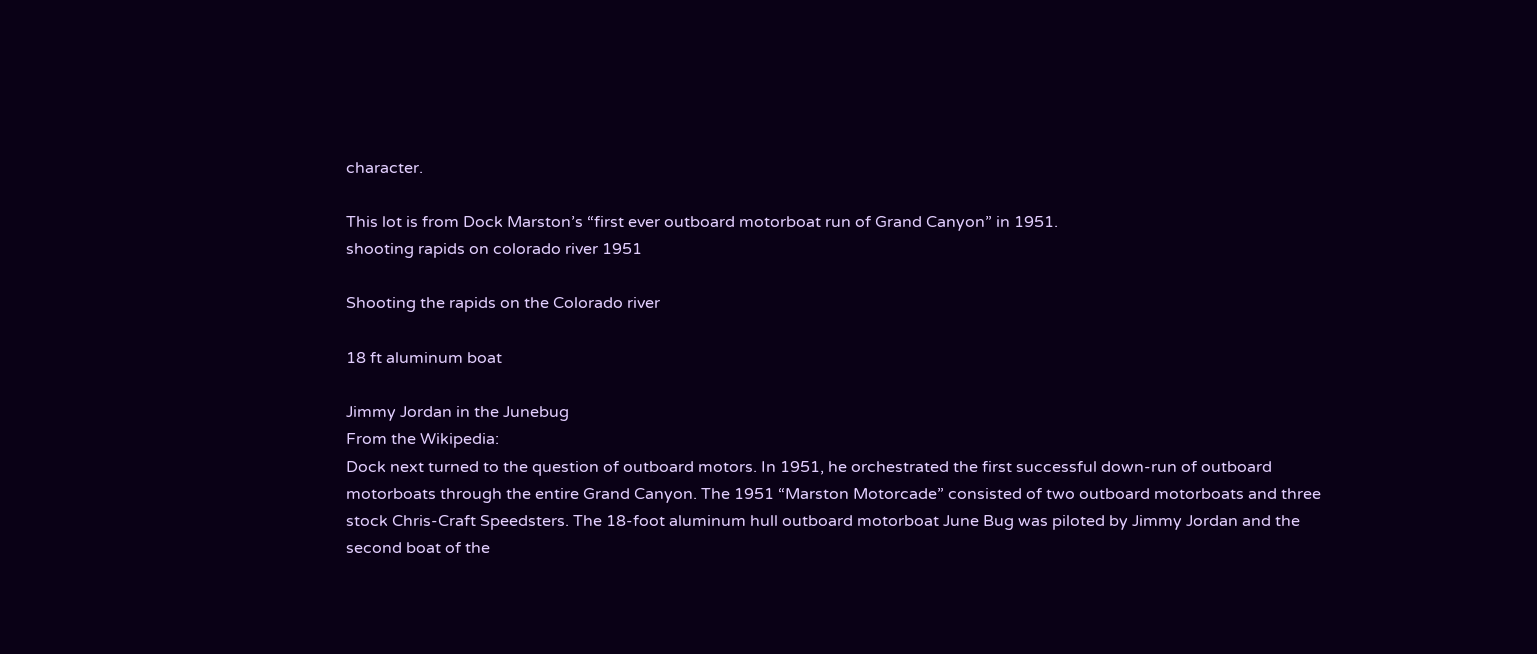character.

This lot is from Dock Marston’s “first ever outboard motorboat run of Grand Canyon” in 1951.
shooting rapids on colorado river 1951

Shooting the rapids on the Colorado river

18 ft aluminum boat

Jimmy Jordan in the Junebug
From the Wikipedia:
Dock next turned to the question of outboard motors. In 1951, he orchestrated the first successful down-run of outboard motorboats through the entire Grand Canyon. The 1951 “Marston Motorcade” consisted of two outboard motorboats and three stock Chris-Craft Speedsters. The 18-foot aluminum hull outboard motorboat June Bug was piloted by Jimmy Jordan and the second boat of the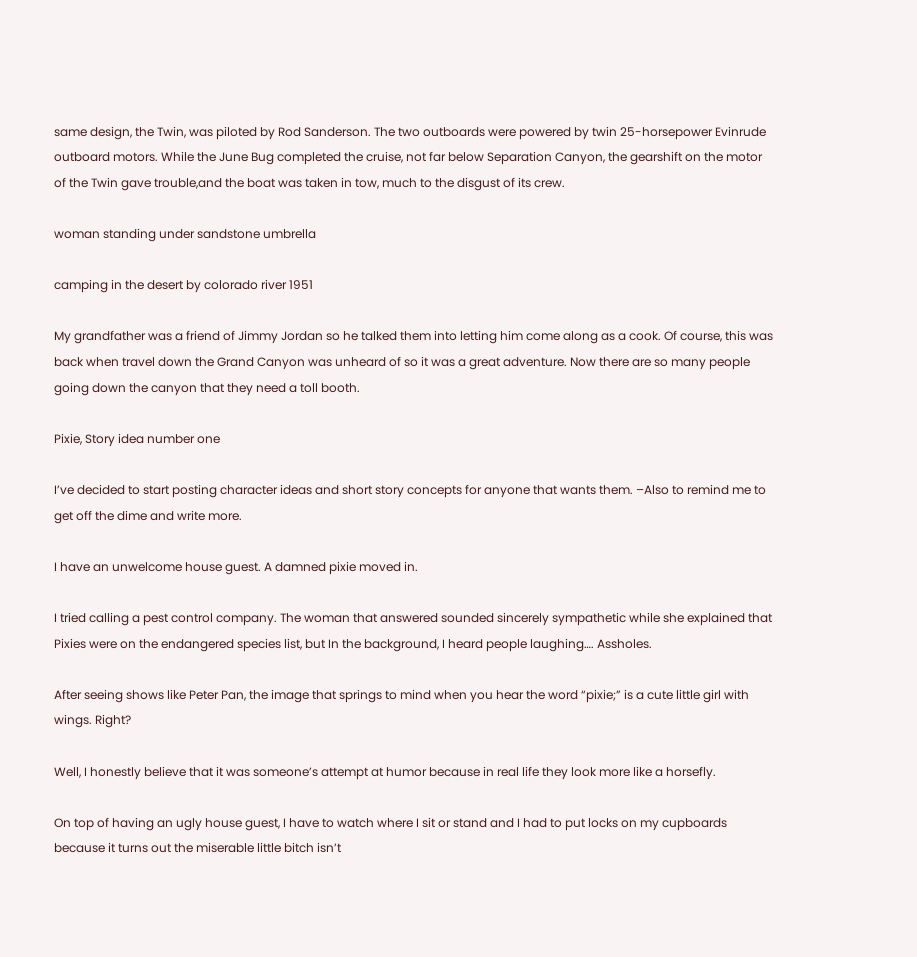same design, the Twin, was piloted by Rod Sanderson. The two outboards were powered by twin 25-horsepower Evinrude outboard motors. While the June Bug completed the cruise, not far below Separation Canyon, the gearshift on the motor of the Twin gave trouble,and the boat was taken in tow, much to the disgust of its crew.

woman standing under sandstone umbrella

camping in the desert by colorado river 1951

My grandfather was a friend of Jimmy Jordan so he talked them into letting him come along as a cook. Of course, this was back when travel down the Grand Canyon was unheard of so it was a great adventure. Now there are so many people going down the canyon that they need a toll booth.

Pixie, Story idea number one

I’ve decided to start posting character ideas and short story concepts for anyone that wants them. –Also to remind me to get off the dime and write more.

I have an unwelcome house guest. A damned pixie moved in.

I tried calling a pest control company. The woman that answered sounded sincerely sympathetic while she explained that Pixies were on the endangered species list, but In the background, I heard people laughing…. Assholes.

After seeing shows like Peter Pan, the image that springs to mind when you hear the word “pixie;” is a cute little girl with wings. Right?

Well, I honestly believe that it was someone’s attempt at humor because in real life they look more like a horsefly.

On top of having an ugly house guest, I have to watch where I sit or stand and I had to put locks on my cupboards because it turns out the miserable little bitch isn’t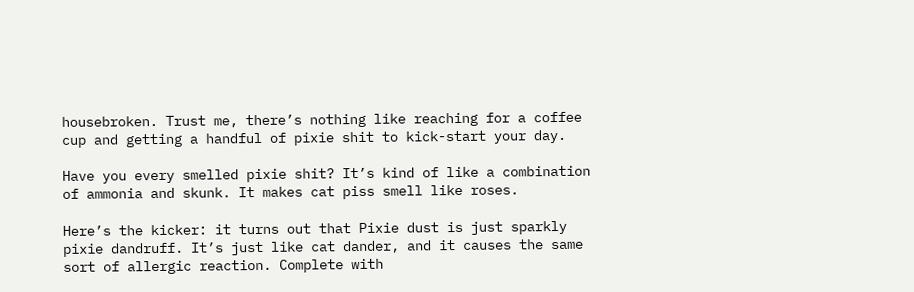housebroken. Trust me, there’s nothing like reaching for a coffee cup and getting a handful of pixie shit to kick-start your day.

Have you every smelled pixie shit? It’s kind of like a combination of ammonia and skunk. It makes cat piss smell like roses.

Here’s the kicker: it turns out that Pixie dust is just sparkly pixie dandruff. It’s just like cat dander, and it causes the same sort of allergic reaction. Complete with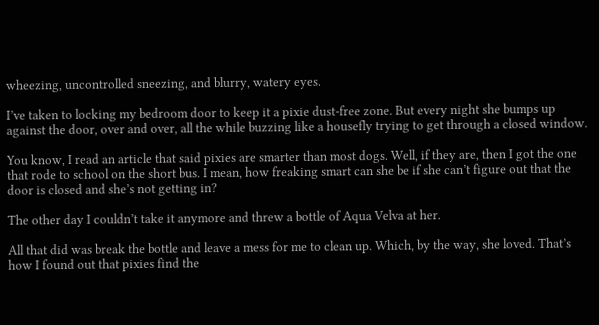wheezing, uncontrolled sneezing, and blurry, watery eyes.

I’ve taken to locking my bedroom door to keep it a pixie dust-free zone. But every night she bumps up against the door, over and over, all the while buzzing like a housefly trying to get through a closed window.

You know, I read an article that said pixies are smarter than most dogs. Well, if they are, then I got the one that rode to school on the short bus. I mean, how freaking smart can she be if she can’t figure out that the door is closed and she’s not getting in?

The other day I couldn’t take it anymore and threw a bottle of Aqua Velva at her.

All that did was break the bottle and leave a mess for me to clean up. Which, by the way, she loved. That’s how I found out that pixies find the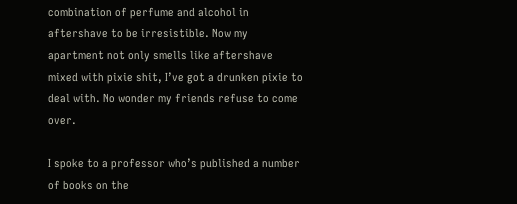combination of perfume and alcohol in aftershave to be irresistible. Now my apartment not only smells like aftershave mixed with pixie shit, I’ve got a drunken pixie to deal with. No wonder my friends refuse to come over.

I spoke to a professor who’s published a number of books on the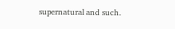supernatural and such.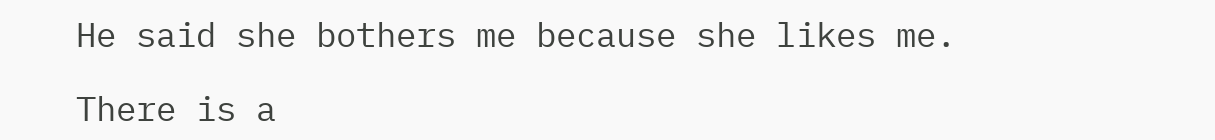He said she bothers me because she likes me.

There is a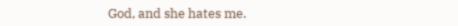God, and she hates me.